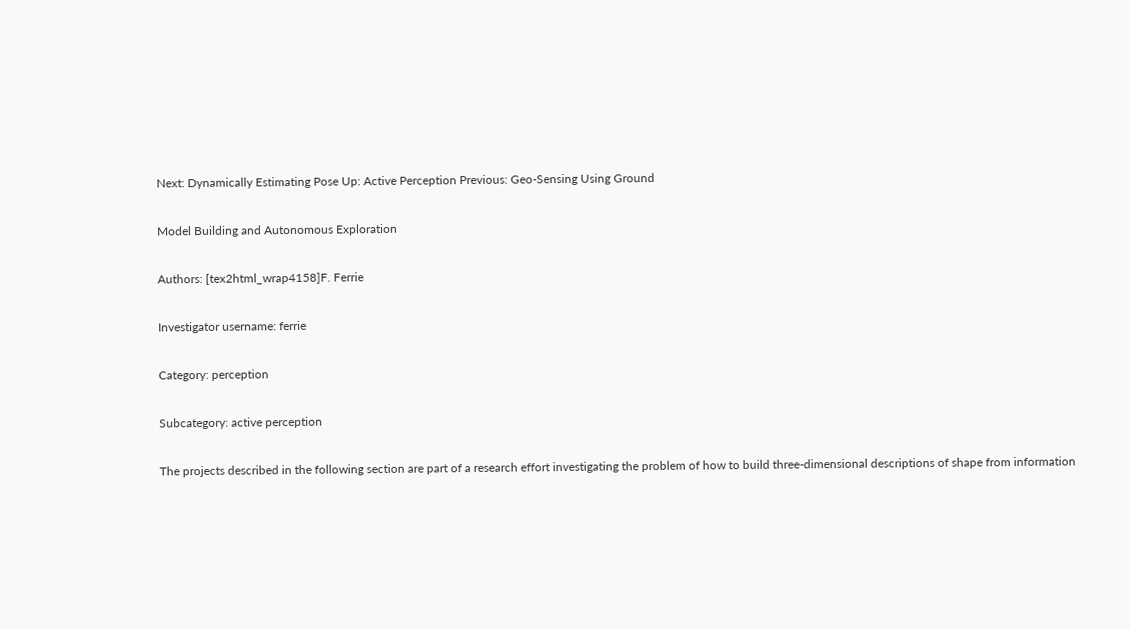Next: Dynamically Estimating Pose Up: Active Perception Previous: Geo-Sensing Using Ground

Model Building and Autonomous Exploration

Authors: [tex2html_wrap4158]F. Ferrie

Investigator username: ferrie

Category: perception

Subcategory: active perception

The projects described in the following section are part of a research effort investigating the problem of how to build three-dimensional descriptions of shape from information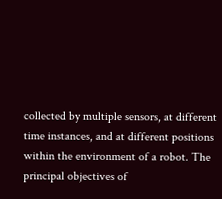collected by multiple sensors, at different time instances, and at different positions within the environment of a robot. The principal objectives of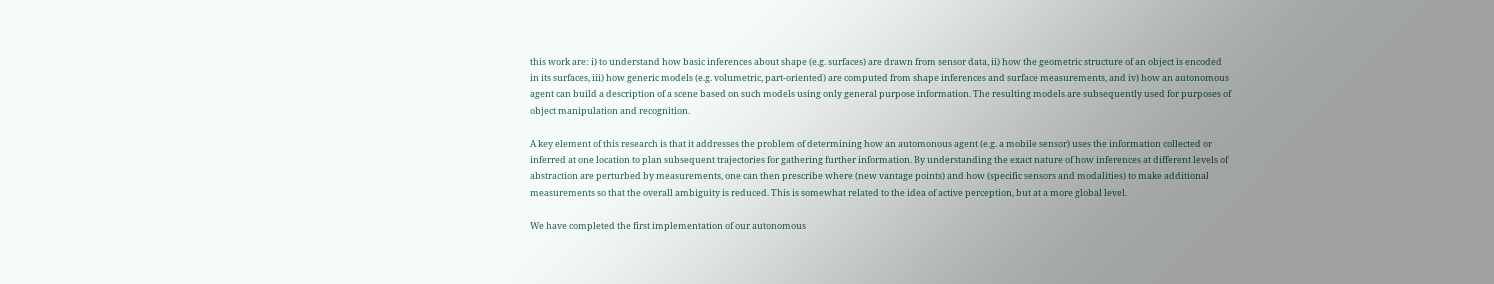this work are: i) to understand how basic inferences about shape (e.g. surfaces) are drawn from sensor data, ii) how the geometric structure of an object is encoded in its surfaces, iii) how generic models (e.g. volumetric, part-oriented) are computed from shape inferences and surface measurements, and iv) how an autonomous agent can build a description of a scene based on such models using only general purpose information. The resulting models are subsequently used for purposes of object manipulation and recognition.

A key element of this research is that it addresses the problem of determining how an automonous agent (e.g. a mobile sensor) uses the information collected or inferred at one location to plan subsequent trajectories for gathering further information. By understanding the exact nature of how inferences at different levels of abstraction are perturbed by measurements, one can then prescribe where (new vantage points) and how (specific sensors and modalities) to make additional measurements so that the overall ambiguity is reduced. This is somewhat related to the idea of active perception, but at a more global level.

We have completed the first implementation of our autonomous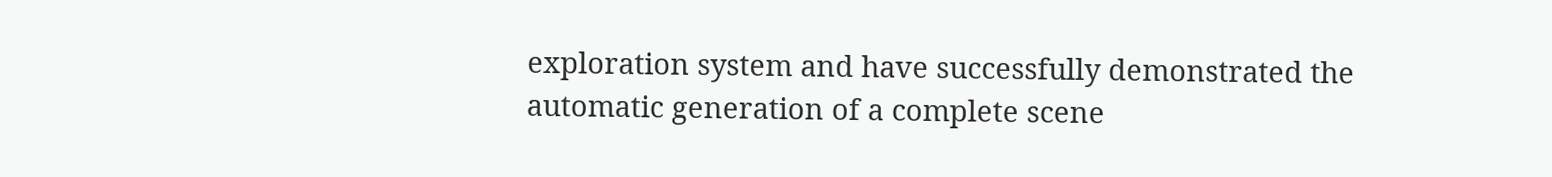exploration system and have successfully demonstrated the automatic generation of a complete scene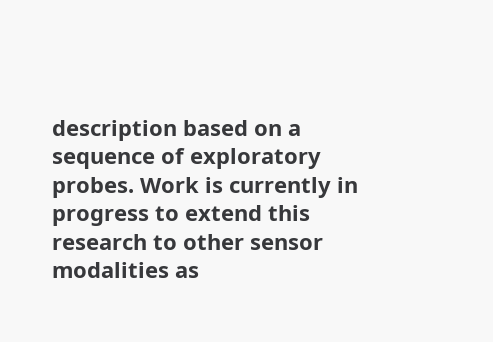description based on a sequence of exploratory probes. Work is currently in progress to extend this research to other sensor modalities as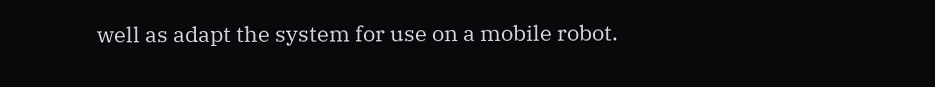well as adapt the system for use on a mobile robot.